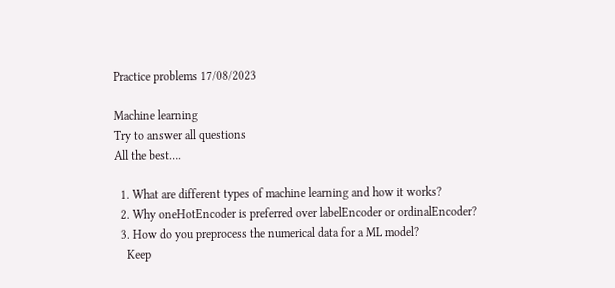Practice problems 17/08/2023

Machine learning
Try to answer all questions
All the best….

  1. What are different types of machine learning and how it works?
  2. Why oneHotEncoder is preferred over labelEncoder or ordinalEncoder?
  3. How do you preprocess the numerical data for a ML model?
    Keep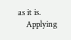as it is.
    Applying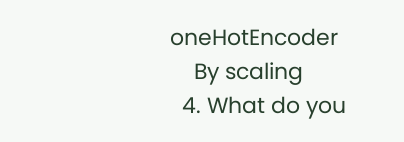oneHotEncoder
    By scaling
  4. What do you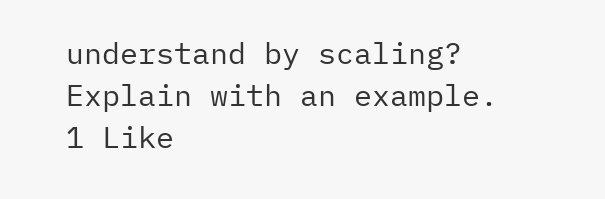understand by scaling? Explain with an example.
1 Like